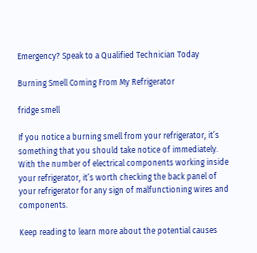Emergency? Speak to a Qualified Technician Today

Burning Smell Coming From My Refrigerator

fridge smell

If you notice a burning smell from your refrigerator, it’s something that you should take notice of immediately. With the number of electrical components working inside your refrigerator, it’s worth checking the back panel of your refrigerator for any sign of malfunctioning wires and components.

Keep reading to learn more about the potential causes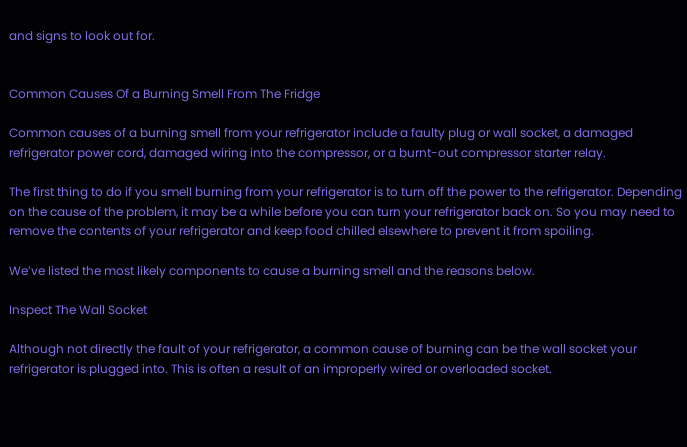and signs to look out for.


Common Causes Of a Burning Smell From The Fridge

Common causes of a burning smell from your refrigerator include a faulty plug or wall socket, a damaged refrigerator power cord, damaged wiring into the compressor, or a burnt-out compressor starter relay.

The first thing to do if you smell burning from your refrigerator is to turn off the power to the refrigerator. Depending on the cause of the problem, it may be a while before you can turn your refrigerator back on. So you may need to remove the contents of your refrigerator and keep food chilled elsewhere to prevent it from spoiling.

We’ve listed the most likely components to cause a burning smell and the reasons below.

Inspect The Wall Socket

Although not directly the fault of your refrigerator, a common cause of burning can be the wall socket your refrigerator is plugged into. This is often a result of an improperly wired or overloaded socket.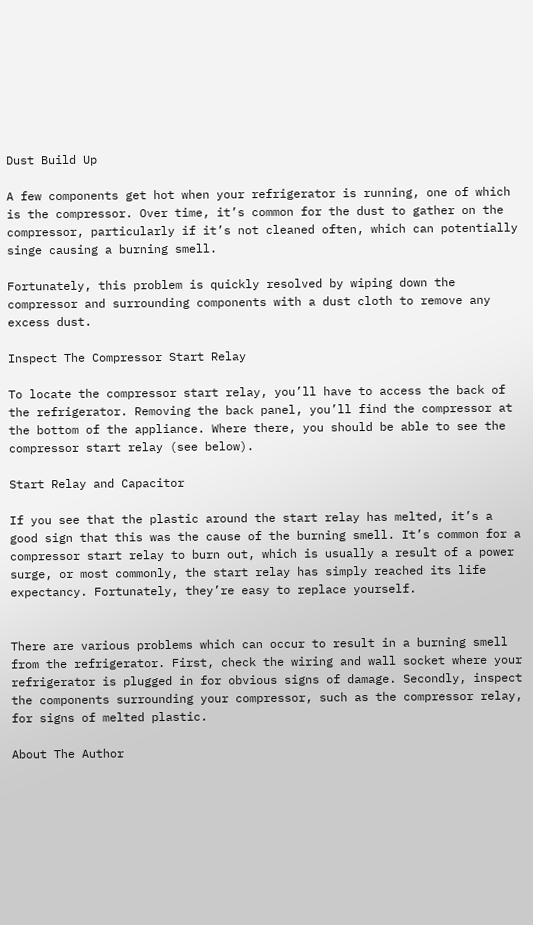Dust Build Up

A few components get hot when your refrigerator is running, one of which is the compressor. Over time, it’s common for the dust to gather on the compressor, particularly if it’s not cleaned often, which can potentially singe causing a burning smell.

Fortunately, this problem is quickly resolved by wiping down the compressor and surrounding components with a dust cloth to remove any excess dust.

Inspect The Compressor Start Relay

To locate the compressor start relay, you’ll have to access the back of the refrigerator. Removing the back panel, you’ll find the compressor at the bottom of the appliance. Where there, you should be able to see the compressor start relay (see below).

Start Relay and Capacitor

If you see that the plastic around the start relay has melted, it’s a good sign that this was the cause of the burning smell. It’s common for a compressor start relay to burn out, which is usually a result of a power surge, or most commonly, the start relay has simply reached its life expectancy. Fortunately, they’re easy to replace yourself.


There are various problems which can occur to result in a burning smell from the refrigerator. First, check the wiring and wall socket where your refrigerator is plugged in for obvious signs of damage. Secondly, inspect the components surrounding your compressor, such as the compressor relay, for signs of melted plastic.

About The Author